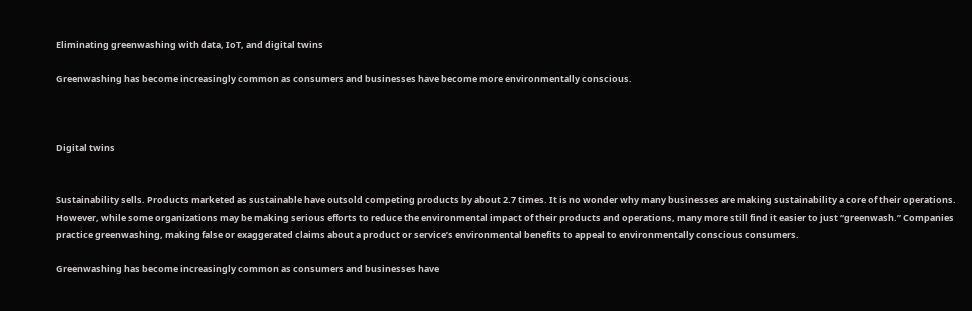Eliminating greenwashing with data, IoT, and digital twins

Greenwashing has become increasingly common as consumers and businesses have become more environmentally conscious.



Digital twins


Sustainability sells. Products marketed as sustainable have outsold competing products by about 2.7 times. It is no wonder why many businesses are making sustainability a core of their operations. However, while some organizations may be making serious efforts to reduce the environmental impact of their products and operations, many more still find it easier to just “greenwash.” Companies practice greenwashing, making false or exaggerated claims about a product or service’s environmental benefits to appeal to environmentally conscious consumers.

Greenwashing has become increasingly common as consumers and businesses have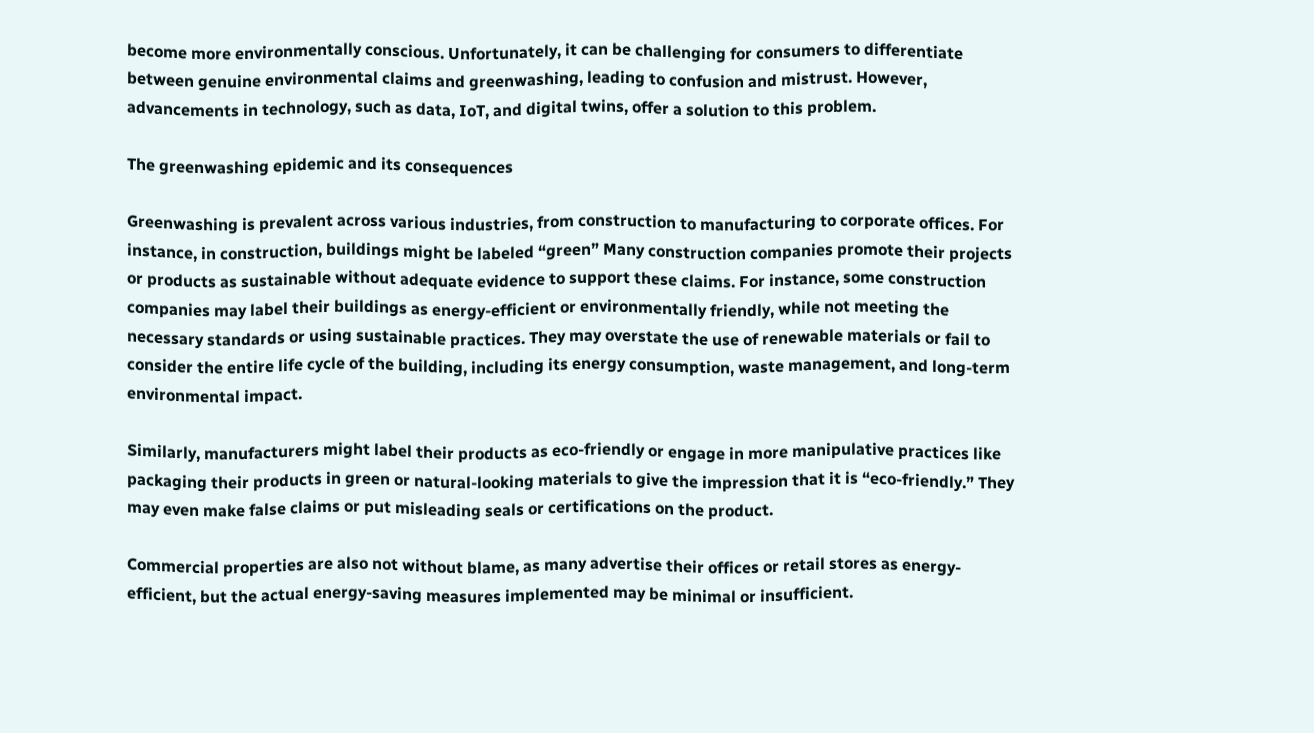become more environmentally conscious. Unfortunately, it can be challenging for consumers to differentiate between genuine environmental claims and greenwashing, leading to confusion and mistrust. However, advancements in technology, such as data, IoT, and digital twins, offer a solution to this problem.

The greenwashing epidemic and its consequences

Greenwashing is prevalent across various industries, from construction to manufacturing to corporate offices. For instance, in construction, buildings might be labeled “green” Many construction companies promote their projects or products as sustainable without adequate evidence to support these claims. For instance, some construction companies may label their buildings as energy-efficient or environmentally friendly, while not meeting the necessary standards or using sustainable practices. They may overstate the use of renewable materials or fail to consider the entire life cycle of the building, including its energy consumption, waste management, and long-term environmental impact.

Similarly, manufacturers might label their products as eco-friendly or engage in more manipulative practices like packaging their products in green or natural-looking materials to give the impression that it is “eco-friendly.” They may even make false claims or put misleading seals or certifications on the product.

Commercial properties are also not without blame, as many advertise their offices or retail stores as energy-efficient, but the actual energy-saving measures implemented may be minimal or insufficient.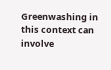Greenwashing in this context can involve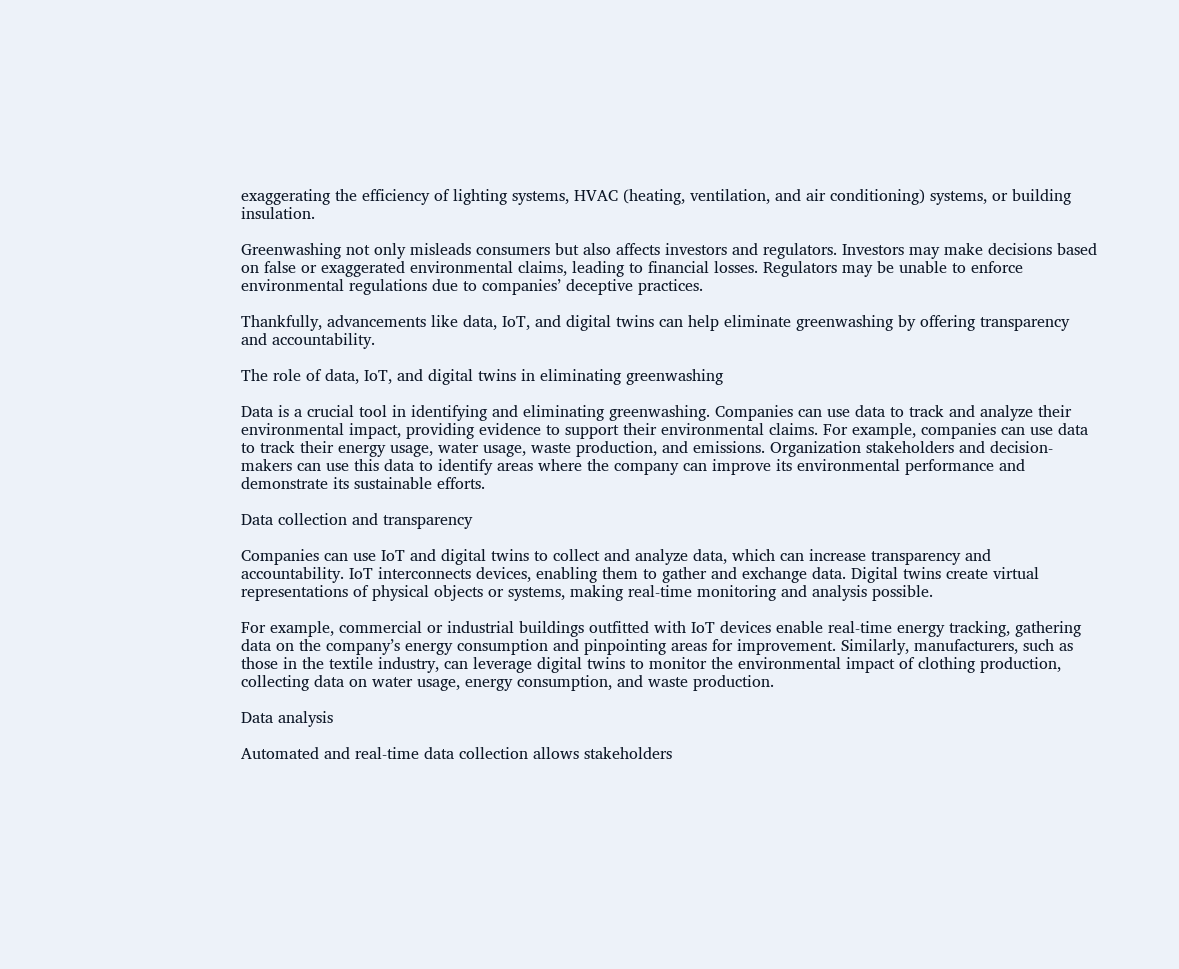exaggerating the efficiency of lighting systems, HVAC (heating, ventilation, and air conditioning) systems, or building insulation.

Greenwashing not only misleads consumers but also affects investors and regulators. Investors may make decisions based on false or exaggerated environmental claims, leading to financial losses. Regulators may be unable to enforce environmental regulations due to companies’ deceptive practices.

Thankfully, advancements like data, IoT, and digital twins can help eliminate greenwashing by offering transparency and accountability.

The role of data, IoT, and digital twins in eliminating greenwashing

Data is a crucial tool in identifying and eliminating greenwashing. Companies can use data to track and analyze their environmental impact, providing evidence to support their environmental claims. For example, companies can use data to track their energy usage, water usage, waste production, and emissions. Organization stakeholders and decision-makers can use this data to identify areas where the company can improve its environmental performance and demonstrate its sustainable efforts.

Data collection and transparency

Companies can use IoT and digital twins to collect and analyze data, which can increase transparency and accountability. IoT interconnects devices, enabling them to gather and exchange data. Digital twins create virtual representations of physical objects or systems, making real-time monitoring and analysis possible.

For example, commercial or industrial buildings outfitted with IoT devices enable real-time energy tracking, gathering data on the company’s energy consumption and pinpointing areas for improvement. Similarly, manufacturers, such as those in the textile industry, can leverage digital twins to monitor the environmental impact of clothing production, collecting data on water usage, energy consumption, and waste production.

Data analysis

Automated and real-time data collection allows stakeholders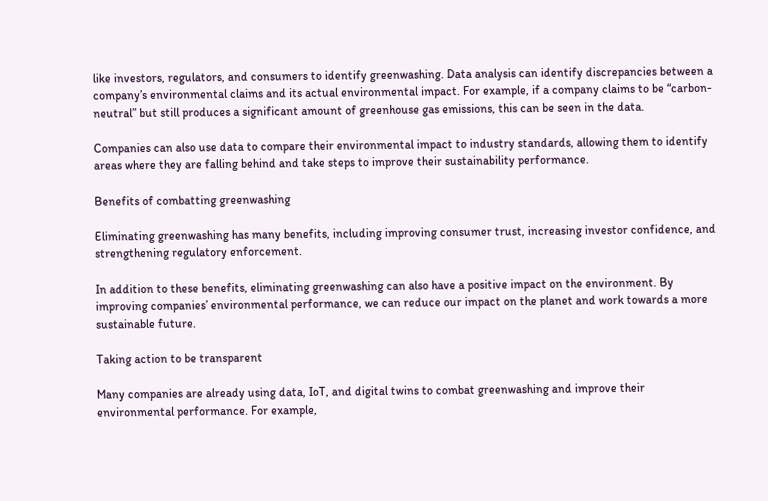like investors, regulators, and consumers to identify greenwashing. Data analysis can identify discrepancies between a company’s environmental claims and its actual environmental impact. For example, if a company claims to be “carbon-neutral” but still produces a significant amount of greenhouse gas emissions, this can be seen in the data.

Companies can also use data to compare their environmental impact to industry standards, allowing them to identify areas where they are falling behind and take steps to improve their sustainability performance.

Benefits of combatting greenwashing

Eliminating greenwashing has many benefits, including improving consumer trust, increasing investor confidence, and strengthening regulatory enforcement.

In addition to these benefits, eliminating greenwashing can also have a positive impact on the environment. By improving companies’ environmental performance, we can reduce our impact on the planet and work towards a more sustainable future.

Taking action to be transparent

Many companies are already using data, IoT, and digital twins to combat greenwashing and improve their environmental performance. For example,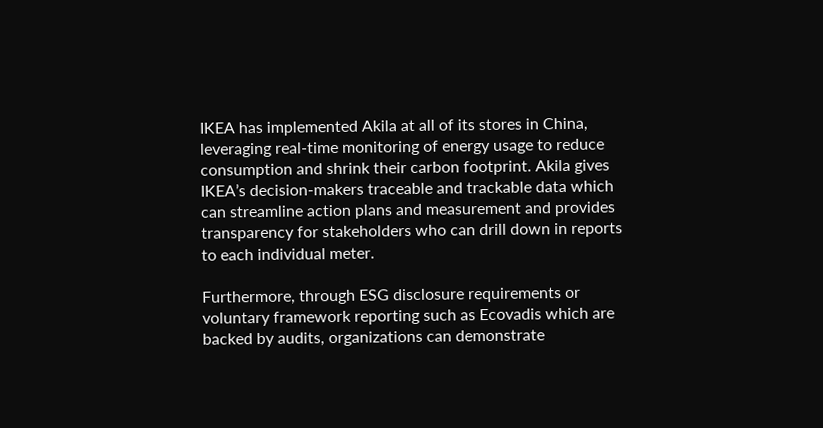IKEA has implemented Akila at all of its stores in China, leveraging real-time monitoring of energy usage to reduce consumption and shrink their carbon footprint. Akila gives IKEA’s decision-makers traceable and trackable data which can streamline action plans and measurement and provides transparency for stakeholders who can drill down in reports to each individual meter.

Furthermore, through ESG disclosure requirements or voluntary framework reporting such as Ecovadis which are backed by audits, organizations can demonstrate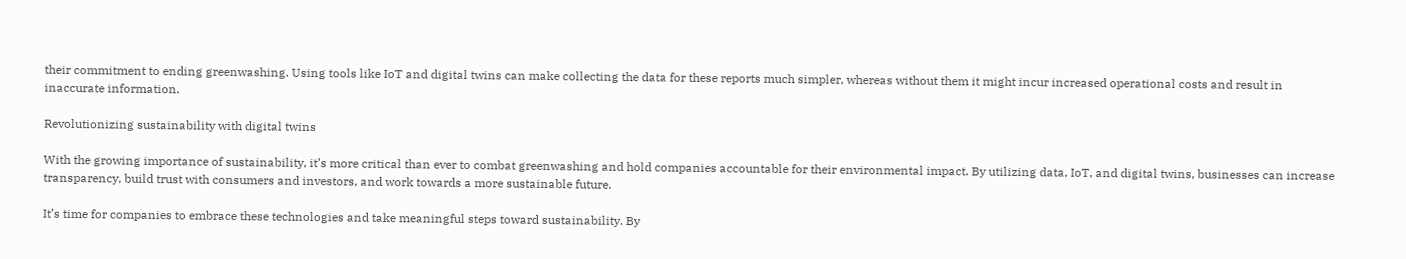their commitment to ending greenwashing. Using tools like IoT and digital twins can make collecting the data for these reports much simpler, whereas without them it might incur increased operational costs and result in inaccurate information.

Revolutionizing sustainability with digital twins

With the growing importance of sustainability, it’s more critical than ever to combat greenwashing and hold companies accountable for their environmental impact. By utilizing data, IoT, and digital twins, businesses can increase transparency, build trust with consumers and investors, and work towards a more sustainable future.

It’s time for companies to embrace these technologies and take meaningful steps toward sustainability. By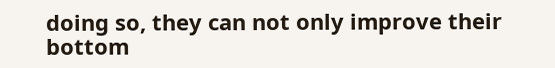doing so, they can not only improve their bottom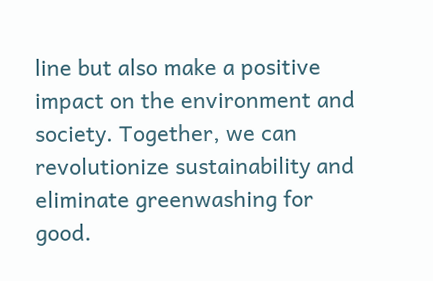line but also make a positive impact on the environment and society. Together, we can revolutionize sustainability and eliminate greenwashing for good.